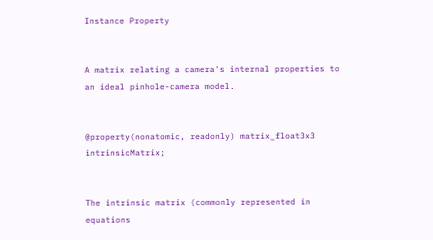Instance Property


A matrix relating a camera's internal properties to an ideal pinhole-camera model.


@property(nonatomic, readonly) matrix_float3x3 intrinsicMatrix;


The intrinsic matrix (commonly represented in equations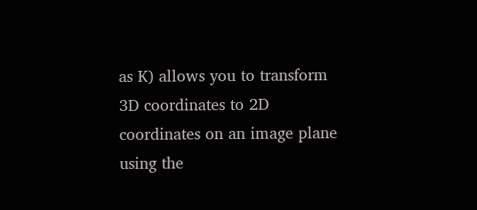as K) allows you to transform 3D coordinates to 2D coordinates on an image plane using the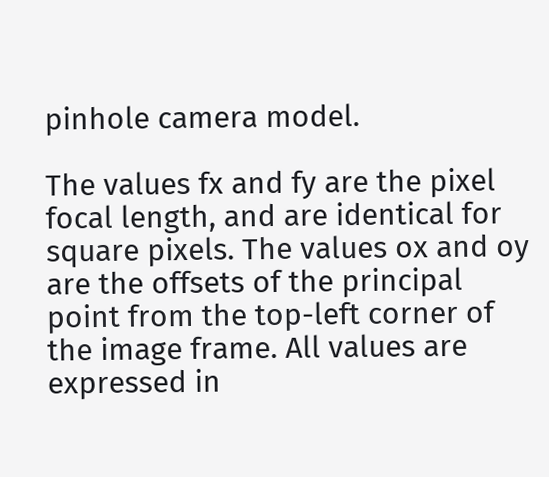pinhole camera model.

The values fx and fy are the pixel focal length, and are identical for square pixels. The values ox and oy are the offsets of the principal point from the top-left corner of the image frame. All values are expressed in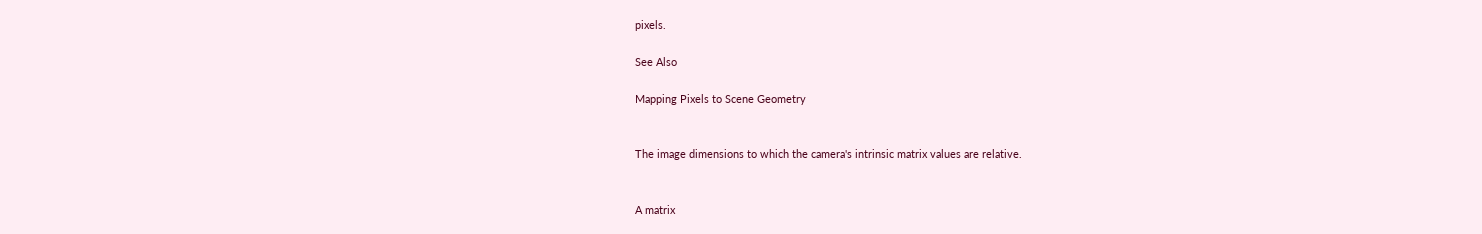pixels.

See Also

Mapping Pixels to Scene Geometry


The image dimensions to which the camera's intrinsic matrix values are relative.


A matrix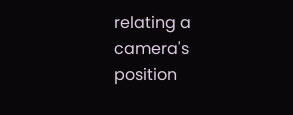relating a camera's position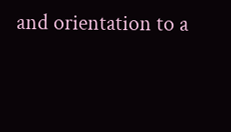and orientation to a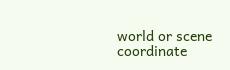world or scene coordinate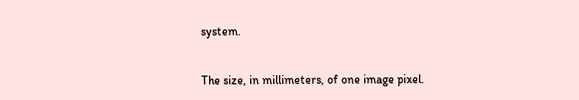system.


The size, in millimeters, of one image pixel.